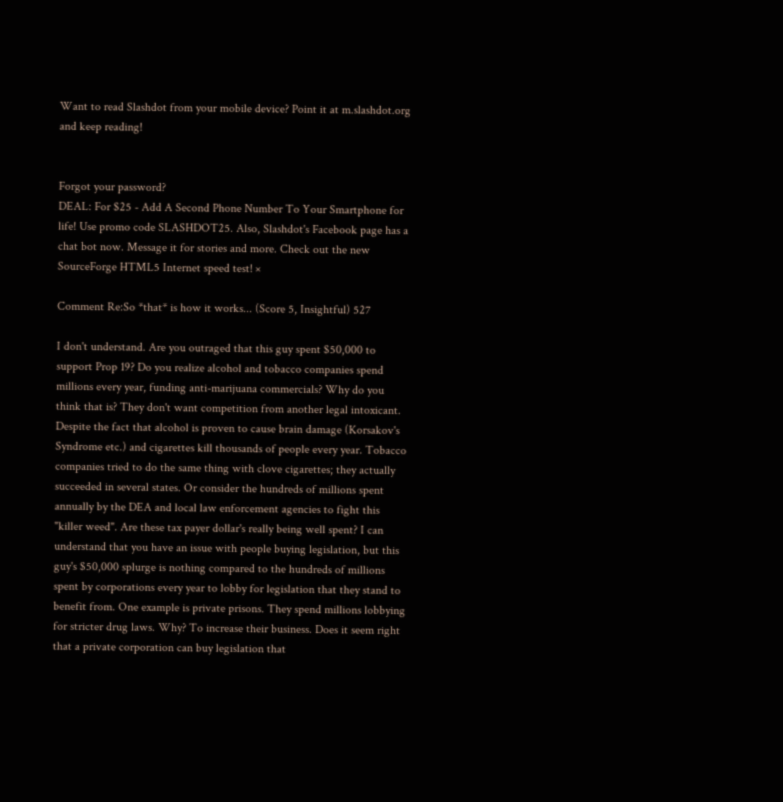Want to read Slashdot from your mobile device? Point it at m.slashdot.org and keep reading!


Forgot your password?
DEAL: For $25 - Add A Second Phone Number To Your Smartphone for life! Use promo code SLASHDOT25. Also, Slashdot's Facebook page has a chat bot now. Message it for stories and more. Check out the new SourceForge HTML5 Internet speed test! ×

Comment Re:So *that* is how it works... (Score 5, Insightful) 527

I don't understand. Are you outraged that this guy spent $50,000 to support Prop 19? Do you realize alcohol and tobacco companies spend millions every year, funding anti-marijuana commercials? Why do you think that is? They don't want competition from another legal intoxicant. Despite the fact that alcohol is proven to cause brain damage (Korsakov's Syndrome etc.) and cigarettes kill thousands of people every year. Tobacco companies tried to do the same thing with clove cigarettes; they actually succeeded in several states. Or consider the hundreds of millions spent annually by the DEA and local law enforcement agencies to fight this "killer weed". Are these tax payer dollar's really being well spent? I can understand that you have an issue with people buying legislation, but this guy's $50,000 splurge is nothing compared to the hundreds of millions spent by corporations every year to lobby for legislation that they stand to benefit from. One example is private prisons. They spend millions lobbying for stricter drug laws. Why? To increase their business. Does it seem right that a private corporation can buy legislation that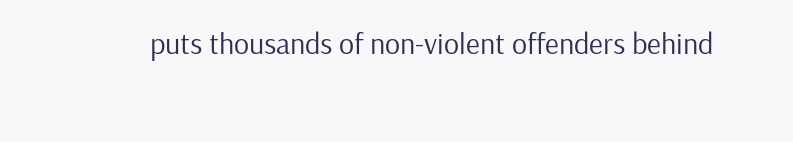puts thousands of non-violent offenders behind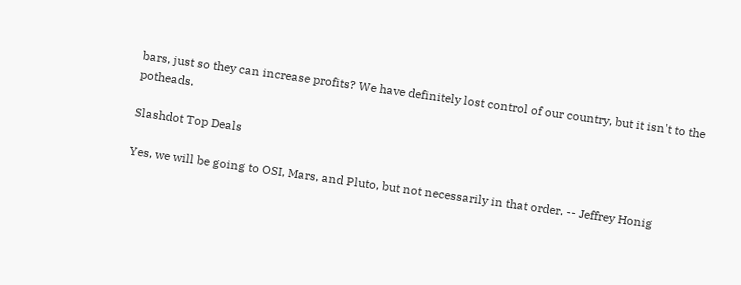bars, just so they can increase profits? We have definitely lost control of our country, but it isn't to the potheads.

Slashdot Top Deals

Yes, we will be going to OSI, Mars, and Pluto, but not necessarily in that order. -- Jeffrey Honig